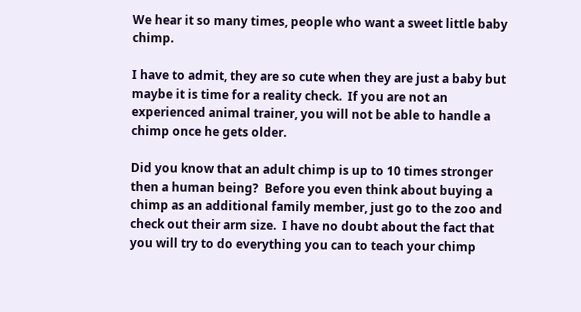We hear it so many times, people who want a sweet little baby chimp.

I have to admit, they are so cute when they are just a baby but maybe it is time for a reality check.  If you are not an experienced animal trainer, you will not be able to handle a chimp once he gets older.

Did you know that an adult chimp is up to 10 times stronger then a human being?  Before you even think about buying a chimp as an additional family member, just go to the zoo and check out their arm size.  I have no doubt about the fact that you will try to do everything you can to teach your chimp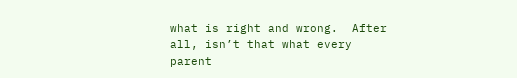what is right and wrong.  After all, isn’t that what every parent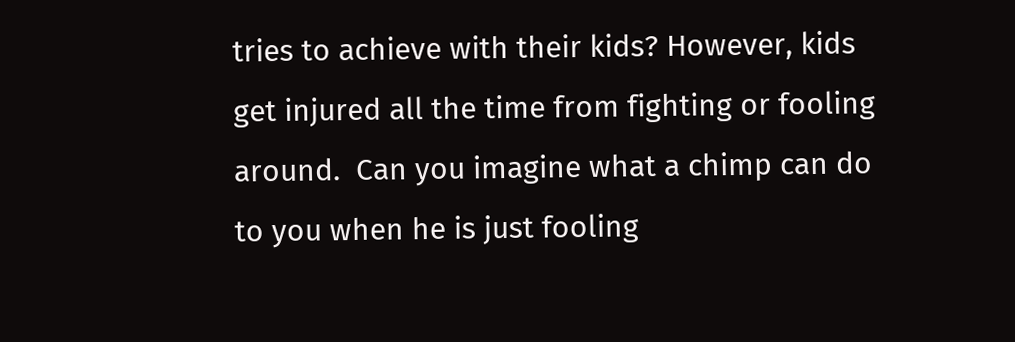tries to achieve with their kids? However, kids get injured all the time from fighting or fooling around.  Can you imagine what a chimp can do to you when he is just fooling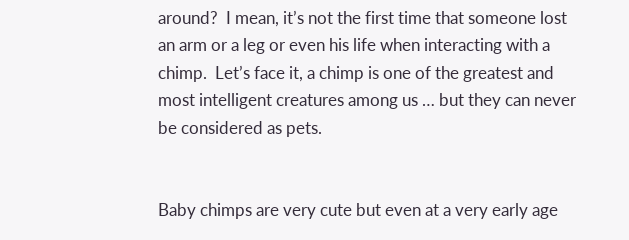around?  I mean, it’s not the first time that someone lost an arm or a leg or even his life when interacting with a chimp.  Let’s face it, a chimp is one of the greatest and most intelligent creatures among us … but they can never be considered as pets.


Baby chimps are very cute but even at a very early age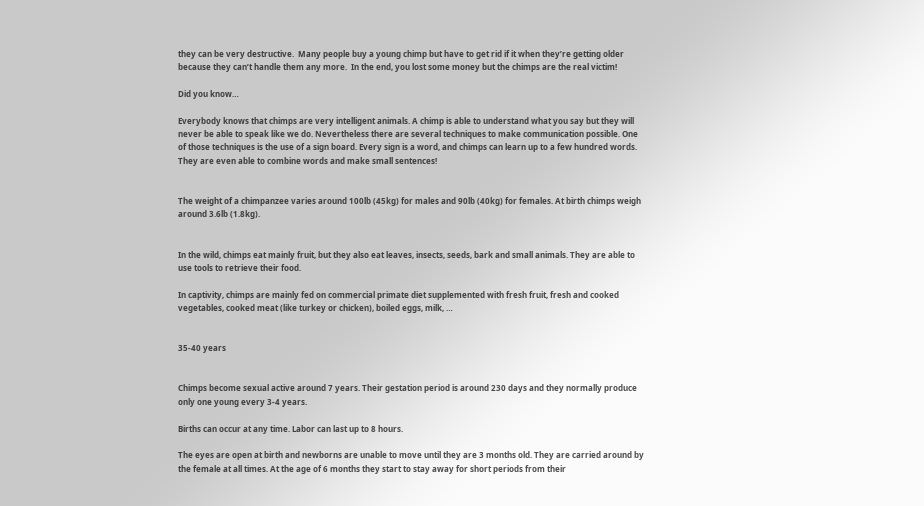they can be very destructive.  Many people buy a young chimp but have to get rid if it when they’re getting older because they can’t handle them any more.  In the end, you lost some money but the chimps are the real victim!

Did you know…

Everybody knows that chimps are very intelligent animals. A chimp is able to understand what you say but they will never be able to speak like we do. Nevertheless there are several techniques to make communication possible. One of those techniques is the use of a sign board. Every sign is a word, and chimps can learn up to a few hundred words. They are even able to combine words and make small sentences!


The weight of a chimpanzee varies around 100lb (45kg) for males and 90lb (40kg) for females. At birth chimps weigh around 3.6lb (1.8kg).


In the wild, chimps eat mainly fruit, but they also eat leaves, insects, seeds, bark and small animals. They are able to use tools to retrieve their food.

In captivity, chimps are mainly fed on commercial primate diet supplemented with fresh fruit, fresh and cooked vegetables, cooked meat (like turkey or chicken), boiled eggs, milk, …


35-40 years


Chimps become sexual active around 7 years. Their gestation period is around 230 days and they normally produce only one young every 3-4 years.

Births can occur at any time. Labor can last up to 8 hours.

The eyes are open at birth and newborns are unable to move until they are 3 months old. They are carried around by the female at all times. At the age of 6 months they start to stay away for short periods from their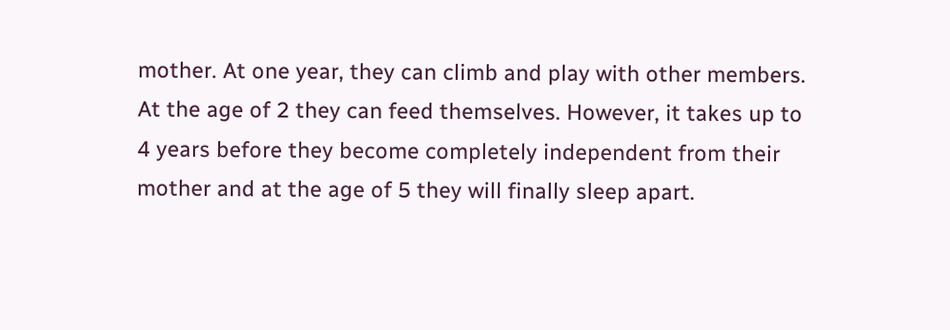mother. At one year, they can climb and play with other members. At the age of 2 they can feed themselves. However, it takes up to 4 years before they become completely independent from their mother and at the age of 5 they will finally sleep apart.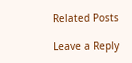Related Posts

Leave a Reply